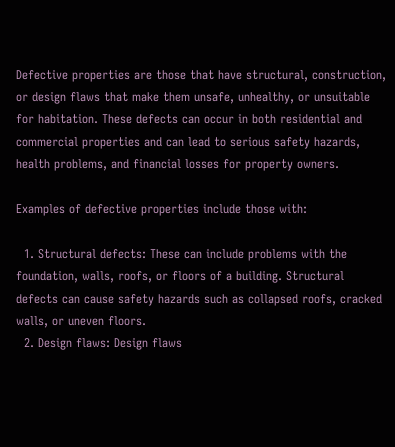Defective properties are those that have structural, construction, or design flaws that make them unsafe, unhealthy, or unsuitable for habitation. These defects can occur in both residential and commercial properties and can lead to serious safety hazards, health problems, and financial losses for property owners.

Examples of defective properties include those with:

  1. Structural defects: These can include problems with the foundation, walls, roofs, or floors of a building. Structural defects can cause safety hazards such as collapsed roofs, cracked walls, or uneven floors.
  2. Design flaws: Design flaws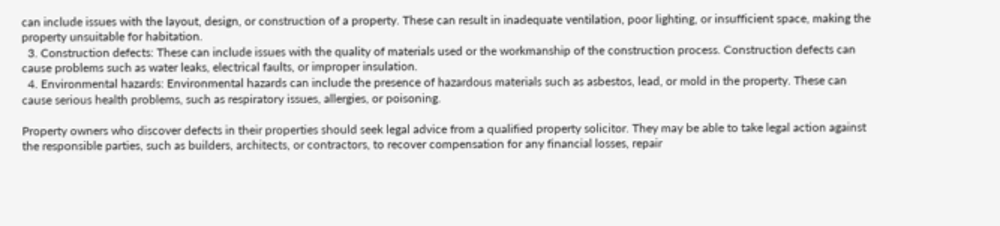can include issues with the layout, design, or construction of a property. These can result in inadequate ventilation, poor lighting, or insufficient space, making the property unsuitable for habitation.
  3. Construction defects: These can include issues with the quality of materials used or the workmanship of the construction process. Construction defects can cause problems such as water leaks, electrical faults, or improper insulation.
  4. Environmental hazards: Environmental hazards can include the presence of hazardous materials such as asbestos, lead, or mold in the property. These can cause serious health problems, such as respiratory issues, allergies, or poisoning.

Property owners who discover defects in their properties should seek legal advice from a qualified property solicitor. They may be able to take legal action against the responsible parties, such as builders, architects, or contractors, to recover compensation for any financial losses, repair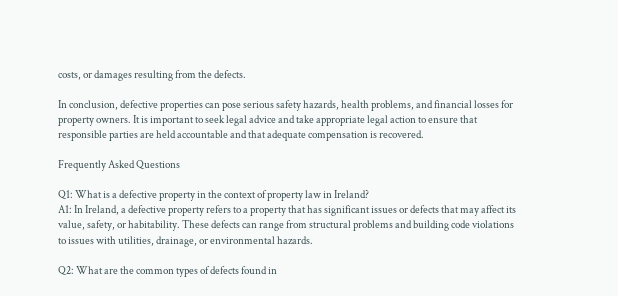costs, or damages resulting from the defects.

In conclusion, defective properties can pose serious safety hazards, health problems, and financial losses for property owners. It is important to seek legal advice and take appropriate legal action to ensure that responsible parties are held accountable and that adequate compensation is recovered.

Frequently Asked Questions

Q1: What is a defective property in the context of property law in Ireland?
A1: In Ireland, a defective property refers to a property that has significant issues or defects that may affect its value, safety, or habitability. These defects can range from structural problems and building code violations to issues with utilities, drainage, or environmental hazards.

Q2: What are the common types of defects found in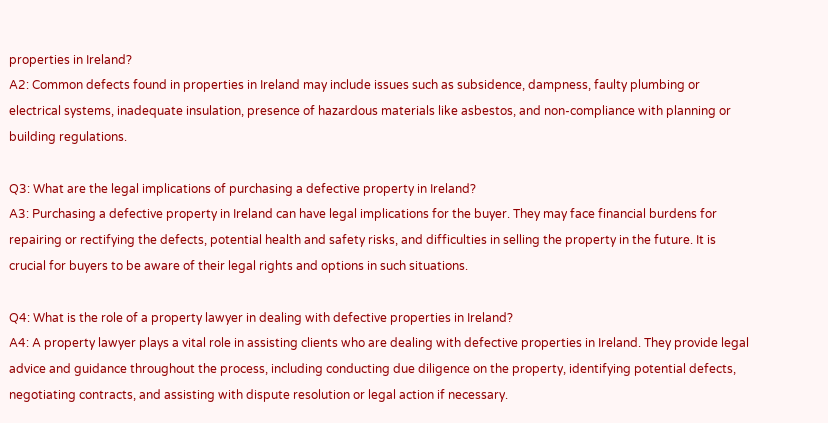properties in Ireland?
A2: Common defects found in properties in Ireland may include issues such as subsidence, dampness, faulty plumbing or electrical systems, inadequate insulation, presence of hazardous materials like asbestos, and non-compliance with planning or building regulations.

Q3: What are the legal implications of purchasing a defective property in Ireland?
A3: Purchasing a defective property in Ireland can have legal implications for the buyer. They may face financial burdens for repairing or rectifying the defects, potential health and safety risks, and difficulties in selling the property in the future. It is crucial for buyers to be aware of their legal rights and options in such situations.

Q4: What is the role of a property lawyer in dealing with defective properties in Ireland?
A4: A property lawyer plays a vital role in assisting clients who are dealing with defective properties in Ireland. They provide legal advice and guidance throughout the process, including conducting due diligence on the property, identifying potential defects, negotiating contracts, and assisting with dispute resolution or legal action if necessary.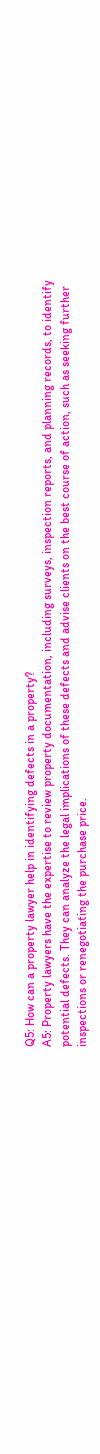Q5: How can a property lawyer help in identifying defects in a property?
A5: Property lawyers have the expertise to review property documentation, including surveys, inspection reports, and planning records, to identify potential defects. They can analyze the legal implications of these defects and advise clients on the best course of action, such as seeking further inspections or renegotiating the purchase price.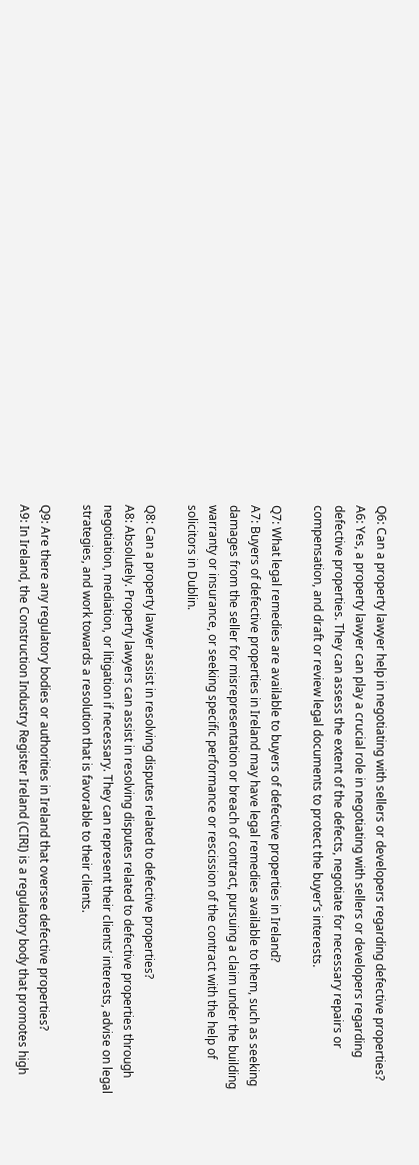Q6: Can a property lawyer help in negotiating with sellers or developers regarding defective properties?
A6: Yes, a property lawyer can play a crucial role in negotiating with sellers or developers regarding defective properties. They can assess the extent of the defects, negotiate for necessary repairs or compensation, and draft or review legal documents to protect the buyer’s interests.

Q7: What legal remedies are available to buyers of defective properties in Ireland?
A7: Buyers of defective properties in Ireland may have legal remedies available to them, such as seeking damages from the seller for misrepresentation or breach of contract, pursuing a claim under the building warranty or insurance, or seeking specific performance or rescission of the contract with the help of solicitors in Dublin.

Q8: Can a property lawyer assist in resolving disputes related to defective properties?
A8: Absolutely. Property lawyers can assist in resolving disputes related to defective properties through negotiation, mediation, or litigation if necessary. They can represent their clients’ interests, advise on legal strategies, and work towards a resolution that is favorable to their clients.

Q9: Are there any regulatory bodies or authorities in Ireland that oversee defective properties?
A9: In Ireland, the Construction Industry Register Ireland (CIRI) is a regulatory body that promotes high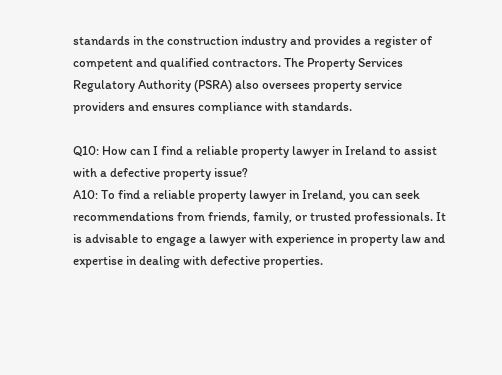standards in the construction industry and provides a register of competent and qualified contractors. The Property Services Regulatory Authority (PSRA) also oversees property service providers and ensures compliance with standards.

Q10: How can I find a reliable property lawyer in Ireland to assist with a defective property issue?
A10: To find a reliable property lawyer in Ireland, you can seek recommendations from friends, family, or trusted professionals. It is advisable to engage a lawyer with experience in property law and expertise in dealing with defective properties.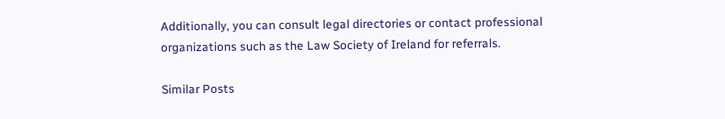Additionally, you can consult legal directories or contact professional organizations such as the Law Society of Ireland for referrals.

Similar Posts